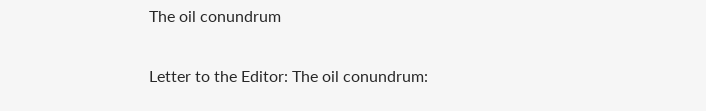The oil conundrum

Letter to the Editor: The oil conundrum: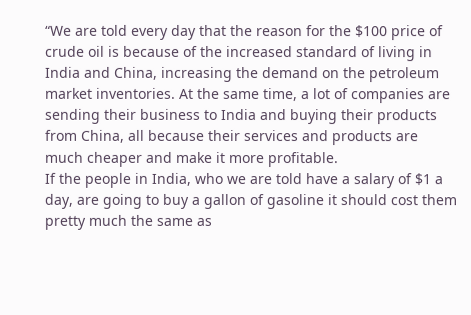“We are told every day that the reason for the $100 price of crude oil is because of the increased standard of living in India and China, increasing the demand on the petroleum market inventories. At the same time, a lot of companies are sending their business to India and buying their products from China, all because their services and products are much cheaper and make it more profitable.
If the people in India, who we are told have a salary of $1 a day, are going to buy a gallon of gasoline it should cost them pretty much the same as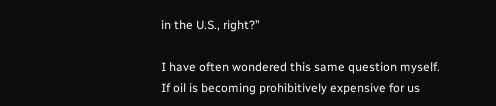in the U.S., right?”

I have often wondered this same question myself. If oil is becoming prohibitively expensive for us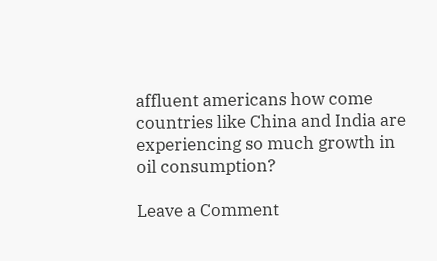affluent americans how come countries like China and India are experiencing so much growth in oil consumption?

Leave a Comment